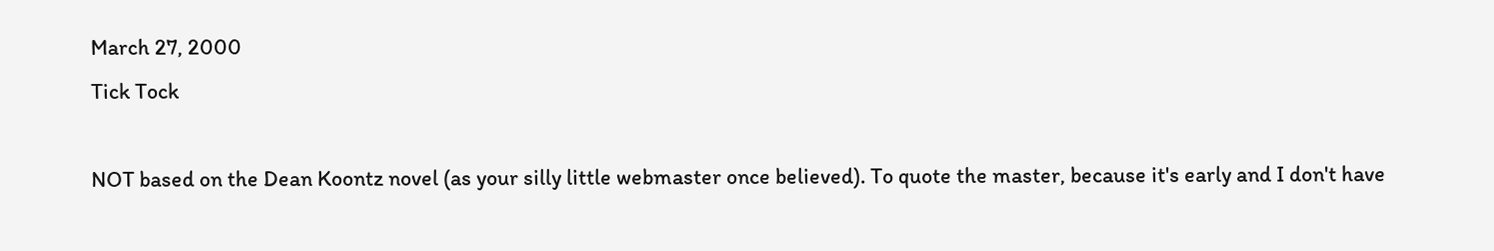March 27, 2000
Tick Tock

NOT based on the Dean Koontz novel (as your silly little webmaster once believed). To quote the master, because it's early and I don't have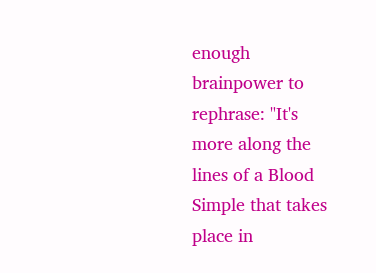enough brainpower to rephrase: "It's more along the lines of a Blood Simple that takes place in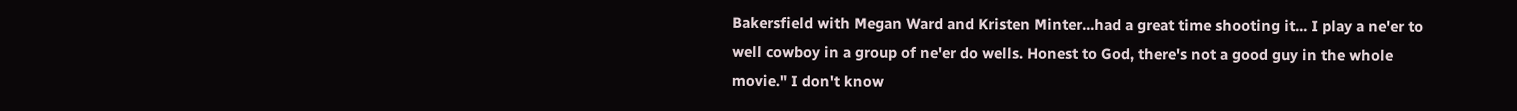Bakersfield with Megan Ward and Kristen Minter...had a great time shooting it... I play a ne'er to well cowboy in a group of ne'er do wells. Honest to God, there's not a good guy in the whole movie." I don't know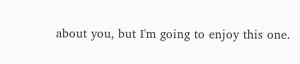about you, but I'm going to enjoy this one.